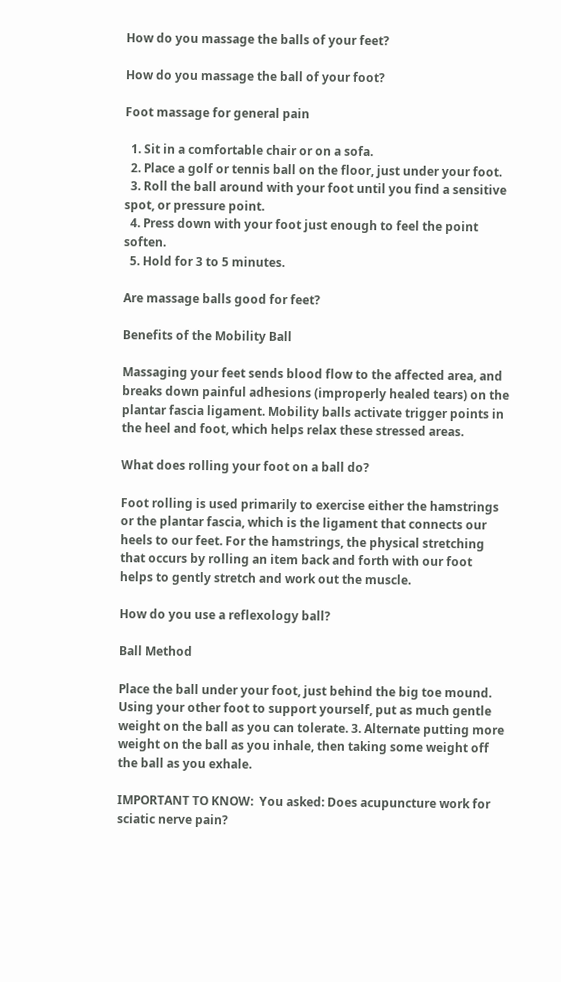How do you massage the balls of your feet?

How do you massage the ball of your foot?

Foot massage for general pain

  1. Sit in a comfortable chair or on a sofa.
  2. Place a golf or tennis ball on the floor, just under your foot.
  3. Roll the ball around with your foot until you find a sensitive spot, or pressure point.
  4. Press down with your foot just enough to feel the point soften.
  5. Hold for 3 to 5 minutes.

Are massage balls good for feet?

Benefits of the Mobility Ball

Massaging your feet sends blood flow to the affected area, and breaks down painful adhesions (improperly healed tears) on the plantar fascia ligament. Mobility balls activate trigger points in the heel and foot, which helps relax these stressed areas.

What does rolling your foot on a ball do?

Foot rolling is used primarily to exercise either the hamstrings or the plantar fascia, which is the ligament that connects our heels to our feet. For the hamstrings, the physical stretching that occurs by rolling an item back and forth with our foot helps to gently stretch and work out the muscle.

How do you use a reflexology ball?

Ball Method

Place the ball under your foot, just behind the big toe mound. Using your other foot to support yourself, put as much gentle weight on the ball as you can tolerate. 3. Alternate putting more weight on the ball as you inhale, then taking some weight off the ball as you exhale.

IMPORTANT TO KNOW:  You asked: Does acupuncture work for sciatic nerve pain?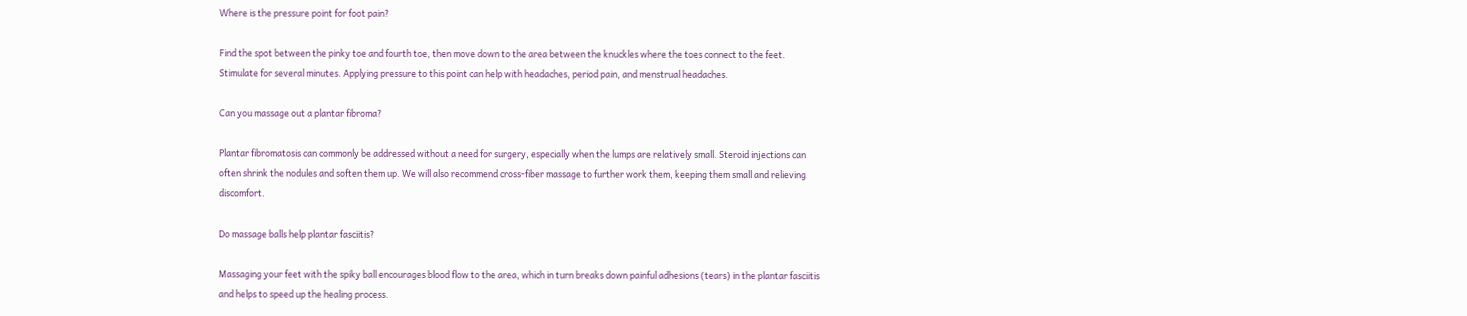Where is the pressure point for foot pain?

Find the spot between the pinky toe and fourth toe, then move down to the area between the knuckles where the toes connect to the feet. Stimulate for several minutes. Applying pressure to this point can help with headaches, period pain, and menstrual headaches.

Can you massage out a plantar fibroma?

Plantar fibromatosis can commonly be addressed without a need for surgery, especially when the lumps are relatively small. Steroid injections can often shrink the nodules and soften them up. We will also recommend cross-fiber massage to further work them, keeping them small and relieving discomfort.

Do massage balls help plantar fasciitis?

Massaging your feet with the spiky ball encourages blood flow to the area, which in turn breaks down painful adhesions (tears) in the plantar fasciitis and helps to speed up the healing process.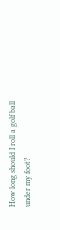How long should I roll a golf ball under my foot?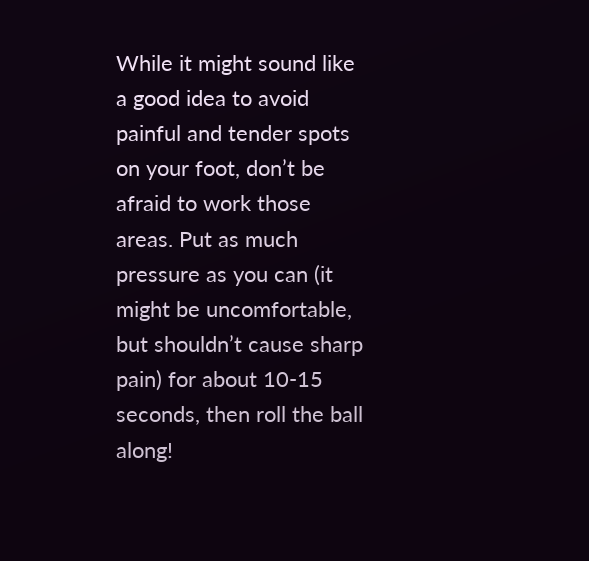While it might sound like a good idea to avoid painful and tender spots on your foot, don’t be afraid to work those areas. Put as much pressure as you can (it might be uncomfortable, but shouldn’t cause sharp pain) for about 10-15 seconds, then roll the ball along!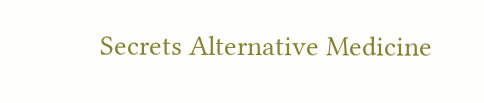Secrets Alternative Medicine